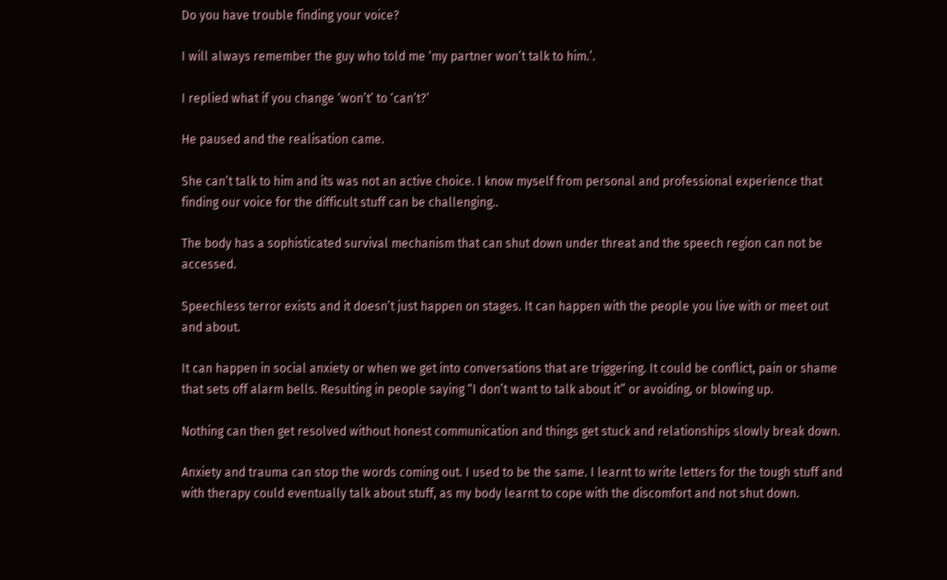Do you have trouble finding your voice?

I will always remember the guy who told me ‘my partner won’t talk to him.’.

I replied what if you change ‘won’t’ to ‘can’t?’

He paused and the realisation came.

She can’t talk to him and its was not an active choice. I know myself from personal and professional experience that finding our voice for the difficult stuff can be challenging..

The body has a sophisticated survival mechanism that can shut down under threat and the speech region can not be accessed.

Speechless terror exists and it doesn’t just happen on stages. It can happen with the people you live with or meet out and about.

It can happen in social anxiety or when we get into conversations that are triggering. It could be conflict, pain or shame that sets off alarm bells. Resulting in people saying “I don’t want to talk about it” or avoiding, or blowing up.

Nothing can then get resolved without honest communication and things get stuck and relationships slowly break down.

Anxiety and trauma can stop the words coming out. I used to be the same. I learnt to write letters for the tough stuff and with therapy could eventually talk about stuff, as my body learnt to cope with the discomfort and not shut down.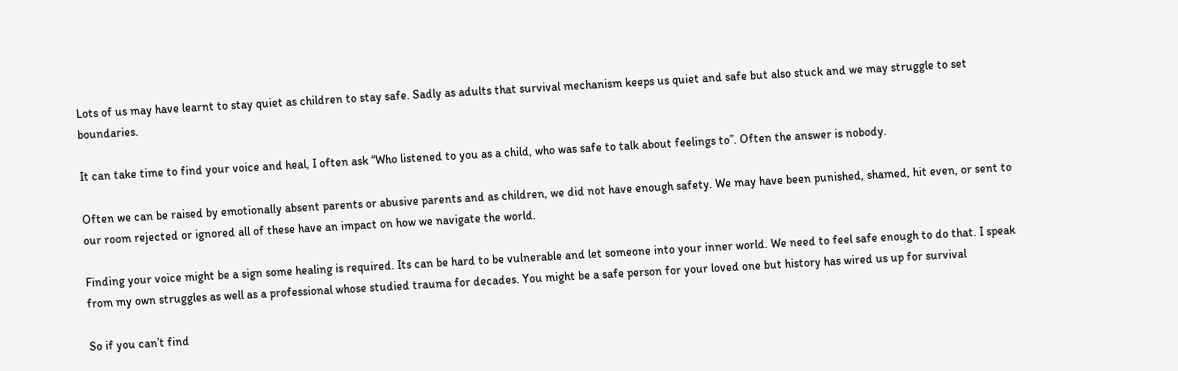Lots of us may have learnt to stay quiet as children to stay safe. Sadly as adults that survival mechanism keeps us quiet and safe but also stuck and we may struggle to set boundaries.

It can take time to find your voice and heal, I often ask “Who listened to you as a child, who was safe to talk about feelings to”. Often the answer is nobody.

Often we can be raised by emotionally absent parents or abusive parents and as children, we did not have enough safety. We may have been punished, shamed, hit even, or sent to our room rejected or ignored all of these have an impact on how we navigate the world.

Finding your voice might be a sign some healing is required. Its can be hard to be vulnerable and let someone into your inner world. We need to feel safe enough to do that. I speak from my own struggles as well as a professional whose studied trauma for decades. You might be a safe person for your loved one but history has wired us up for survival

So if you can’t find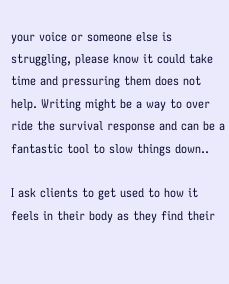your voice or someone else is struggling, please know it could take time and pressuring them does not help. Writing might be a way to over ride the survival response and can be a fantastic tool to slow things down..

I ask clients to get used to how it feels in their body as they find their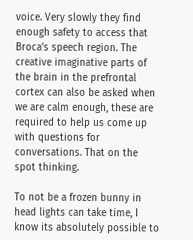voice. Very slowly they find enough safety to access that Broca’s speech region. The creative imaginative parts of the brain in the prefrontal cortex can also be asked when we are calm enough, these are required to help us come up with questions for conversations. That on the spot thinking.

To not be a frozen bunny in head lights can take time, I know its absolutely possible to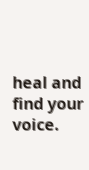heal and find your voice.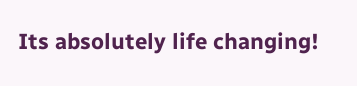Its absolutely life changing!